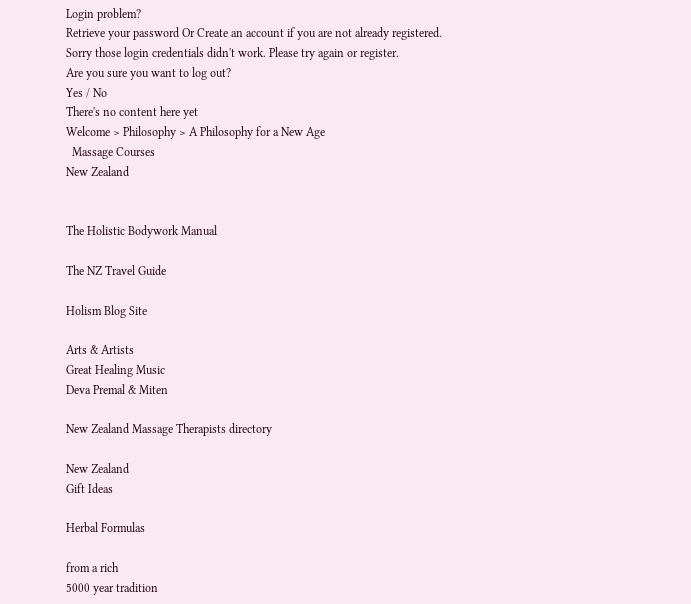Login problem?
Retrieve your password Or Create an account if you are not already registered.
Sorry those login credentials didn't work. Please try again or register.
Are you sure you want to log out?
Yes / No
There's no content here yet
Welcome > Philosophy > A Philosophy for a New Age
  Massage Courses
New Zealand


The Holistic Bodywork Manual

The NZ Travel Guide

Holism Blog Site

Arts & Artists
Great Healing Music
Deva Premal & Miten

New Zealand Massage Therapists directory

New Zealand
Gift Ideas

Herbal Formulas

from a rich
5000 year tradition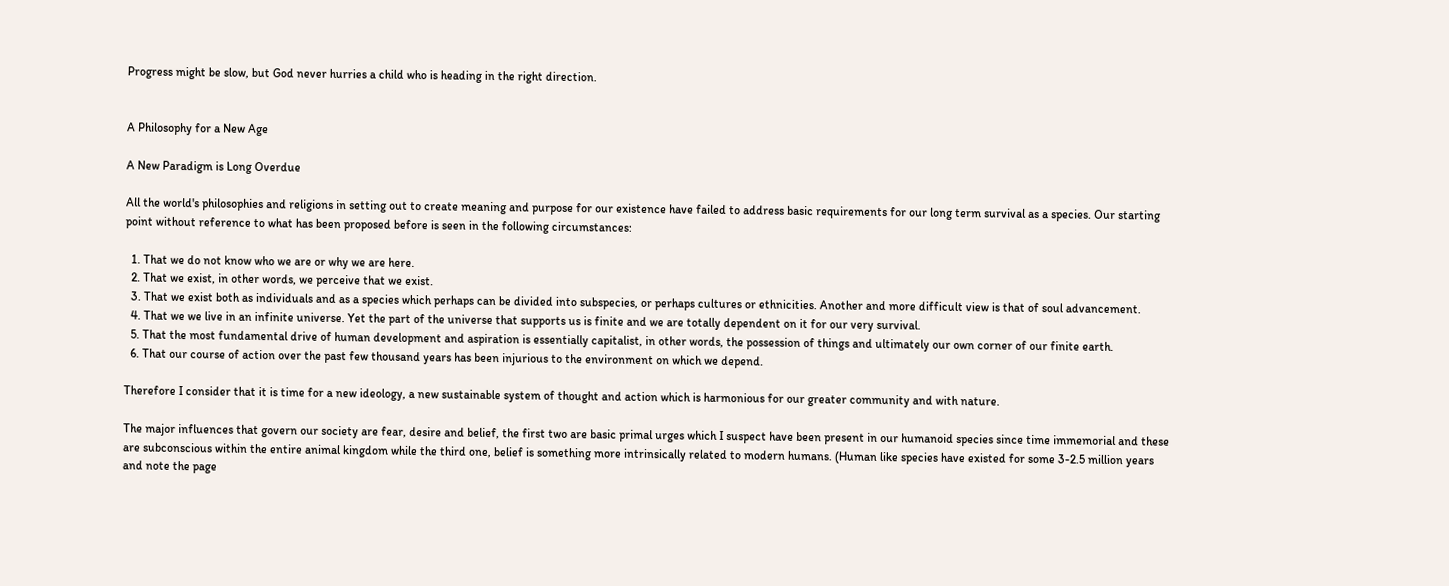Progress might be slow, but God never hurries a child who is heading in the right direction.


A Philosophy for a New Age

A New Paradigm is Long Overdue

All the world's philosophies and religions in setting out to create meaning and purpose for our existence have failed to address basic requirements for our long term survival as a species. Our starting point without reference to what has been proposed before is seen in the following circumstances:

  1. That we do not know who we are or why we are here.
  2. That we exist, in other words, we perceive that we exist.
  3. That we exist both as individuals and as a species which perhaps can be divided into subspecies, or perhaps cultures or ethnicities. Another and more difficult view is that of soul advancement.
  4. That we we live in an infinite universe. Yet the part of the universe that supports us is finite and we are totally dependent on it for our very survival.
  5. That the most fundamental drive of human development and aspiration is essentially capitalist, in other words, the possession of things and ultimately our own corner of our finite earth.
  6. That our course of action over the past few thousand years has been injurious to the environment on which we depend.

Therefore I consider that it is time for a new ideology, a new sustainable system of thought and action which is harmonious for our greater community and with nature.

The major influences that govern our society are fear, desire and belief, the first two are basic primal urges which I suspect have been present in our humanoid species since time immemorial and these are subconscious within the entire animal kingdom while the third one, belief is something more intrinsically related to modern humans. (Human like species have existed for some 3-2.5 million years and note the page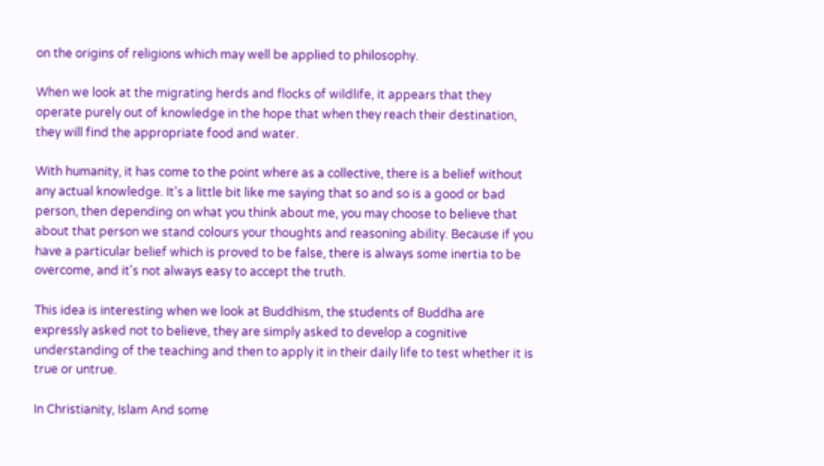on the origins of religions which may well be applied to philosophy.

When we look at the migrating herds and flocks of wildlife, it appears that they operate purely out of knowledge in the hope that when they reach their destination, they will find the appropriate food and water.

With humanity, it has come to the point where as a collective, there is a belief without any actual knowledge. It's a little bit like me saying that so and so is a good or bad person, then depending on what you think about me, you may choose to believe that about that person we stand colours your thoughts and reasoning ability. Because if you have a particular belief which is proved to be false, there is always some inertia to be overcome, and it's not always easy to accept the truth.

This idea is interesting when we look at Buddhism, the students of Buddha are expressly asked not to believe, they are simply asked to develop a cognitive understanding of the teaching and then to apply it in their daily life to test whether it is true or untrue.

In Christianity, Islam And some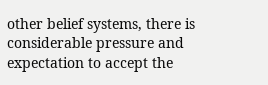other belief systems, there is considerable pressure and expectation to accept the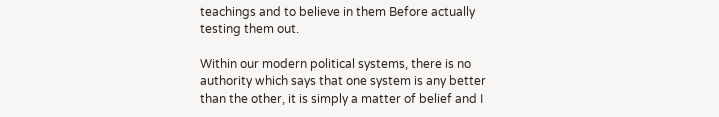teachings and to believe in them Before actually testing them out.

Within our modern political systems, there is no authority which says that one system is any better than the other, it is simply a matter of belief and I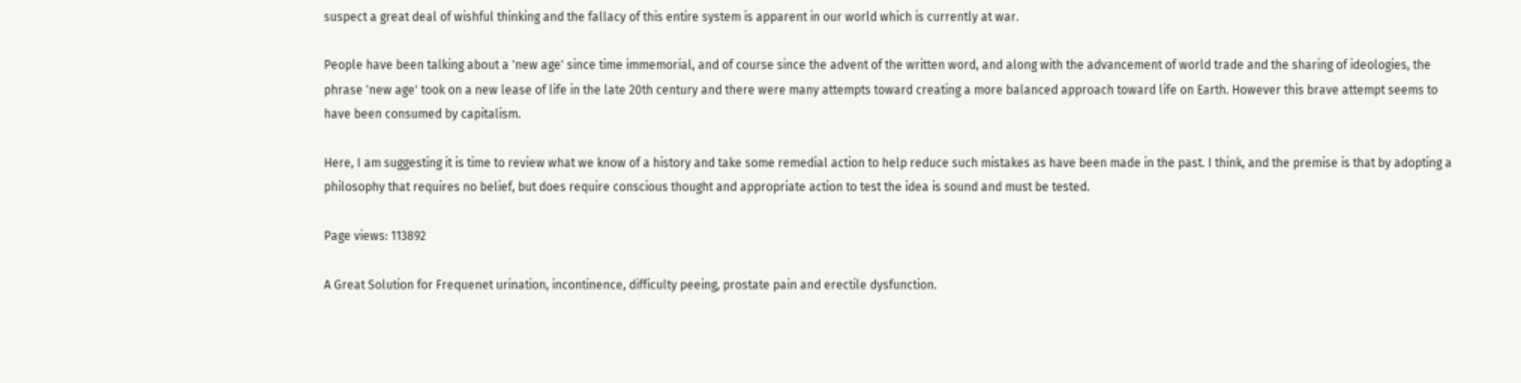suspect a great deal of wishful thinking and the fallacy of this entire system is apparent in our world which is currently at war.

People have been talking about a 'new age' since time immemorial, and of course since the advent of the written word, and along with the advancement of world trade and the sharing of ideologies, the phrase 'new age' took on a new lease of life in the late 20th century and there were many attempts toward creating a more balanced approach toward life on Earth. However this brave attempt seems to have been consumed by capitalism.

Here, I am suggesting it is time to review what we know of a history and take some remedial action to help reduce such mistakes as have been made in the past. I think, and the premise is that by adopting a philosophy that requires no belief, but does require conscious thought and appropriate action to test the idea is sound and must be tested.

Page views: 113892

A Great Solution for Frequenet urination, incontinence, difficulty peeing, prostate pain and erectile dysfunction.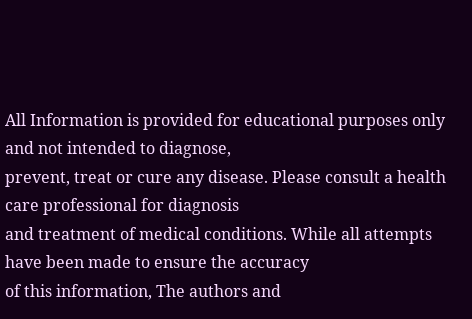All Information is provided for educational purposes only and not intended to diagnose,
prevent, treat or cure any disease. Please consult a health care professional for diagnosis
and treatment of medical conditions. While all attempts have been made to ensure the accuracy
of this information, The authors and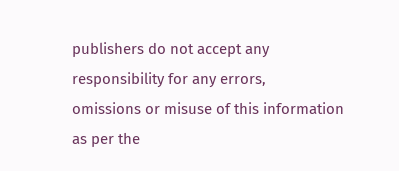publishers do not accept any responsibility for any errors,
omissions or misuse of this information as per the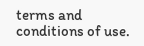terms and conditions of use.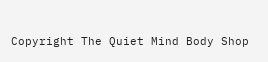Copyright The Quiet Mind Body Shop